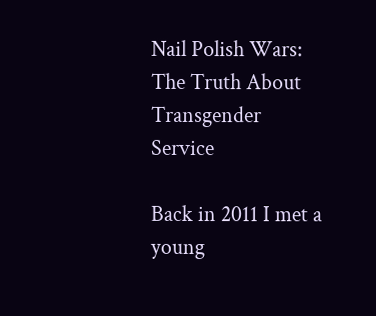Nail Polish Wars: The Truth About Transgender Service

Back in 2011 I met a young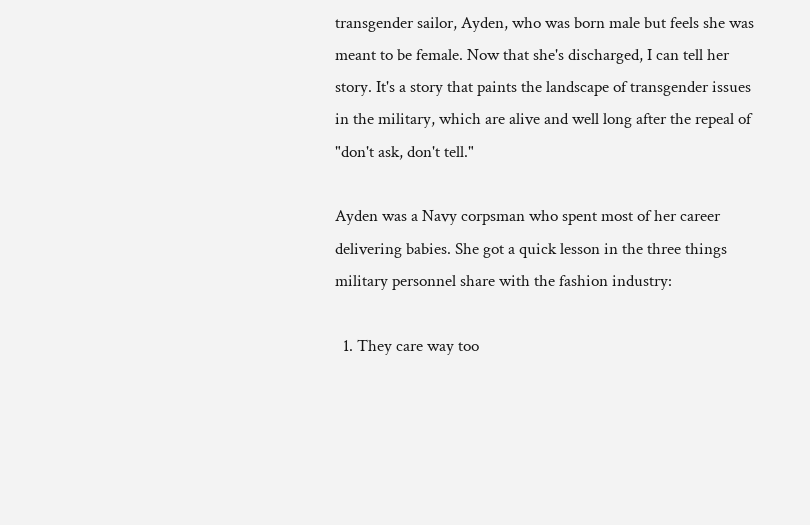transgender sailor, Ayden, who was born male but feels she was meant to be female. Now that she's discharged, I can tell her story. It's a story that paints the landscape of transgender issues in the military, which are alive and well long after the repeal of "don't ask, don't tell."

Ayden was a Navy corpsman who spent most of her career delivering babies. She got a quick lesson in the three things military personnel share with the fashion industry:

  1. They care way too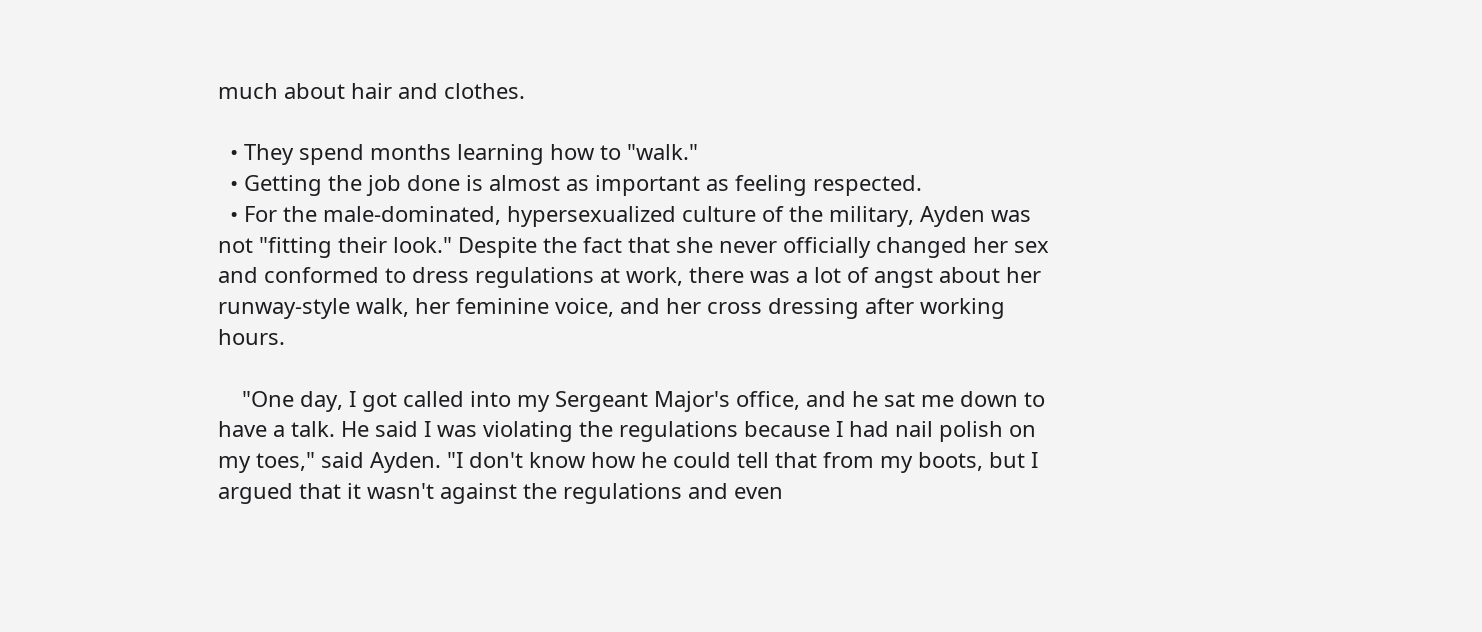much about hair and clothes.

  • They spend months learning how to "walk."
  • Getting the job done is almost as important as feeling respected.
  • For the male-dominated, hypersexualized culture of the military, Ayden was not "fitting their look." Despite the fact that she never officially changed her sex and conformed to dress regulations at work, there was a lot of angst about her runway-style walk, her feminine voice, and her cross dressing after working hours.

    "One day, I got called into my Sergeant Major's office, and he sat me down to have a talk. He said I was violating the regulations because I had nail polish on my toes," said Ayden. "I don't know how he could tell that from my boots, but I argued that it wasn't against the regulations and even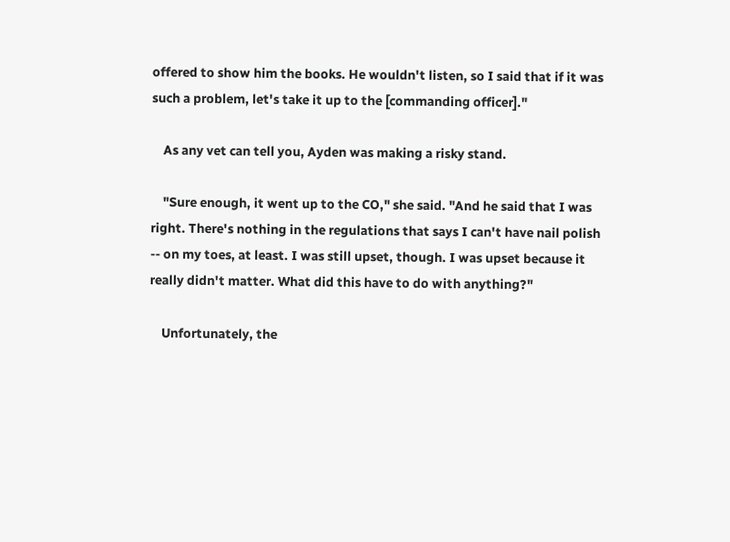offered to show him the books. He wouldn't listen, so I said that if it was such a problem, let's take it up to the [commanding officer]."

    As any vet can tell you, Ayden was making a risky stand.

    "Sure enough, it went up to the CO," she said. "And he said that I was right. There's nothing in the regulations that says I can't have nail polish -- on my toes, at least. I was still upset, though. I was upset because it really didn't matter. What did this have to do with anything?"

    Unfortunately, the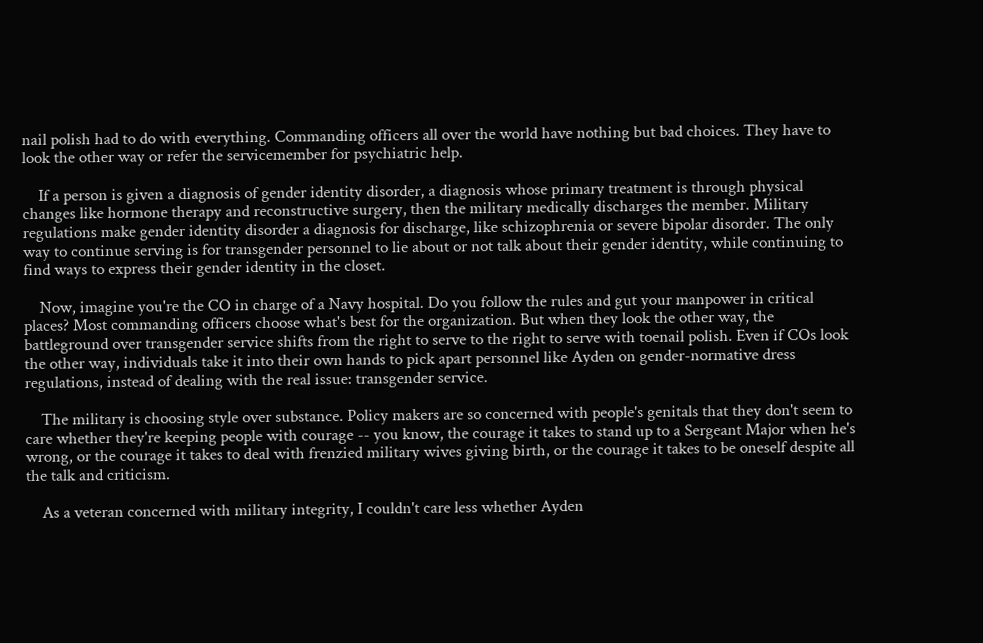nail polish had to do with everything. Commanding officers all over the world have nothing but bad choices. They have to look the other way or refer the servicemember for psychiatric help.

    If a person is given a diagnosis of gender identity disorder, a diagnosis whose primary treatment is through physical changes like hormone therapy and reconstructive surgery, then the military medically discharges the member. Military regulations make gender identity disorder a diagnosis for discharge, like schizophrenia or severe bipolar disorder. The only way to continue serving is for transgender personnel to lie about or not talk about their gender identity, while continuing to find ways to express their gender identity in the closet.

    Now, imagine you're the CO in charge of a Navy hospital. Do you follow the rules and gut your manpower in critical places? Most commanding officers choose what's best for the organization. But when they look the other way, the battleground over transgender service shifts from the right to serve to the right to serve with toenail polish. Even if COs look the other way, individuals take it into their own hands to pick apart personnel like Ayden on gender-normative dress regulations, instead of dealing with the real issue: transgender service.

    The military is choosing style over substance. Policy makers are so concerned with people's genitals that they don't seem to care whether they're keeping people with courage -- you know, the courage it takes to stand up to a Sergeant Major when he's wrong, or the courage it takes to deal with frenzied military wives giving birth, or the courage it takes to be oneself despite all the talk and criticism.

    As a veteran concerned with military integrity, I couldn't care less whether Ayden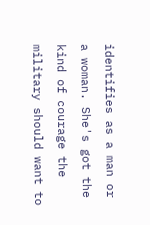identifies as a man or a woman. She's got the kind of courage the military should want to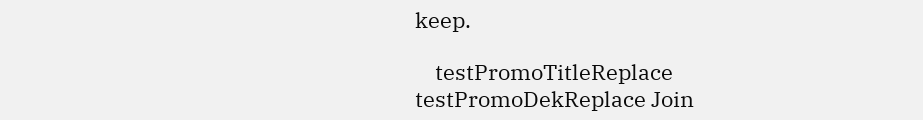keep.

    testPromoTitleReplace testPromoDekReplace Join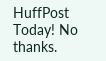HuffPost Today! No thanks.